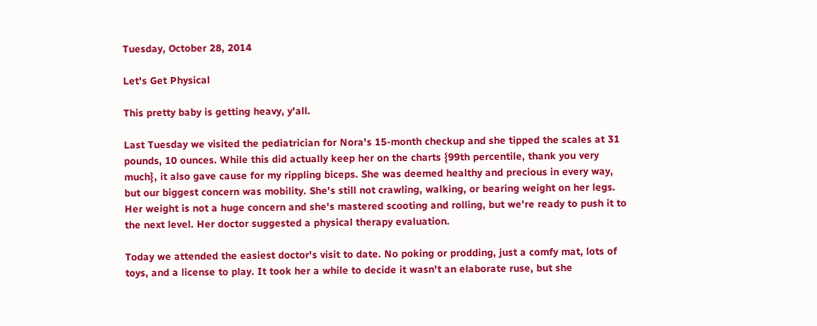Tuesday, October 28, 2014

Let's Get Physical

This pretty baby is getting heavy, y'all.

Last Tuesday we visited the pediatrician for Nora's 15-month checkup and she tipped the scales at 31 pounds, 10 ounces. While this did actually keep her on the charts {99th percentile, thank you very much}, it also gave cause for my rippling biceps. She was deemed healthy and precious in every way, but our biggest concern was mobility. She's still not crawling, walking, or bearing weight on her legs. Her weight is not a huge concern and she's mastered scooting and rolling, but we're ready to push it to the next level. Her doctor suggested a physical therapy evaluation.

Today we attended the easiest doctor's visit to date. No poking or prodding, just a comfy mat, lots of toys, and a license to play. It took her a while to decide it wasn't an elaborate ruse, but she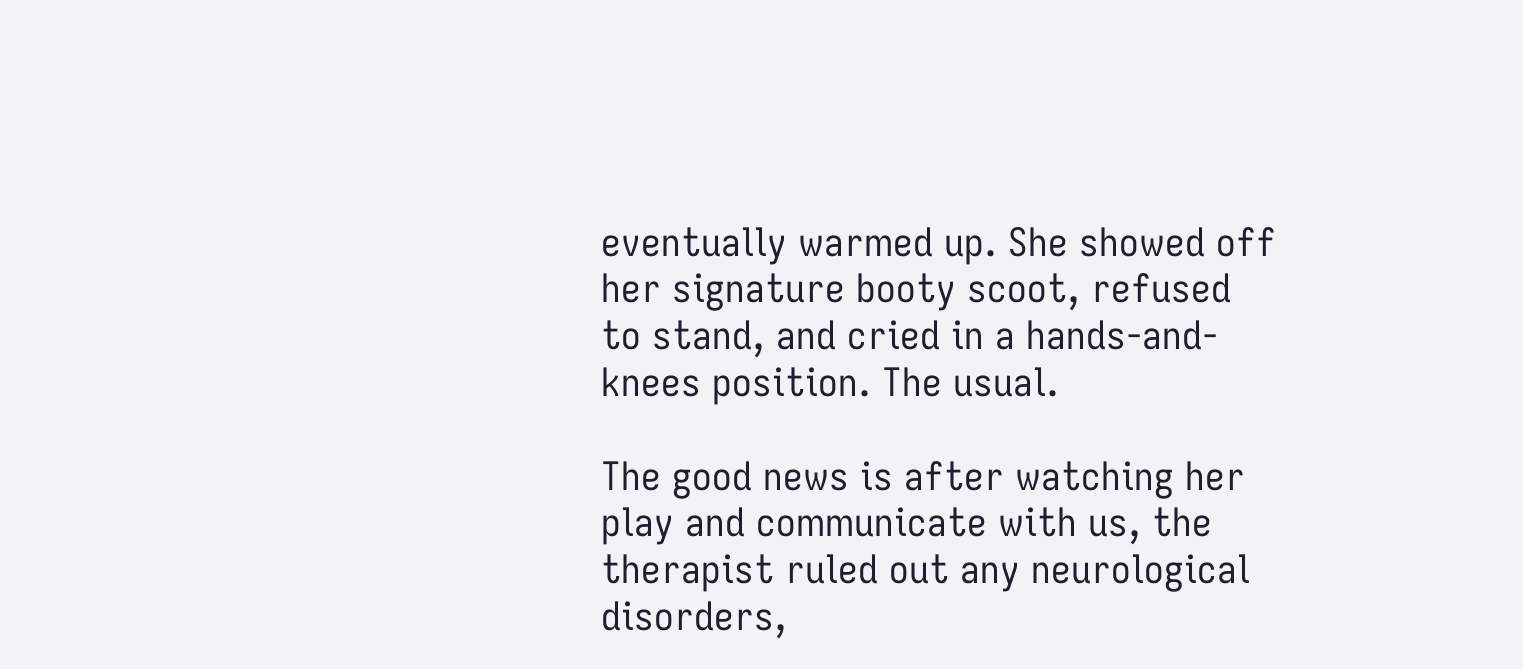eventually warmed up. She showed off her signature booty scoot, refused to stand, and cried in a hands-and-knees position. The usual.

The good news is after watching her play and communicate with us, the therapist ruled out any neurological disorders,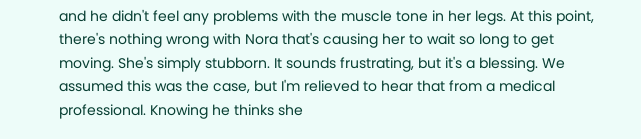and he didn't feel any problems with the muscle tone in her legs. At this point, there's nothing wrong with Nora that's causing her to wait so long to get moving. She's simply stubborn. It sounds frustrating, but it's a blessing. We assumed this was the case, but I'm relieved to hear that from a medical professional. Knowing he thinks she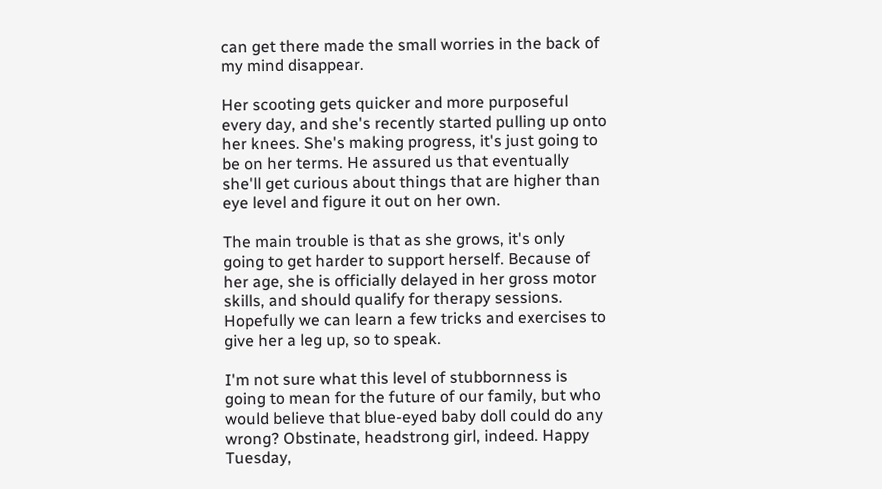can get there made the small worries in the back of my mind disappear.

Her scooting gets quicker and more purposeful every day, and she's recently started pulling up onto her knees. She's making progress, it's just going to be on her terms. He assured us that eventually she'll get curious about things that are higher than eye level and figure it out on her own.

The main trouble is that as she grows, it's only going to get harder to support herself. Because of her age, she is officially delayed in her gross motor skills, and should qualify for therapy sessions. Hopefully we can learn a few tricks and exercises to give her a leg up, so to speak.

I'm not sure what this level of stubbornness is going to mean for the future of our family, but who would believe that blue-eyed baby doll could do any wrong? Obstinate, headstrong girl, indeed. Happy Tuesday,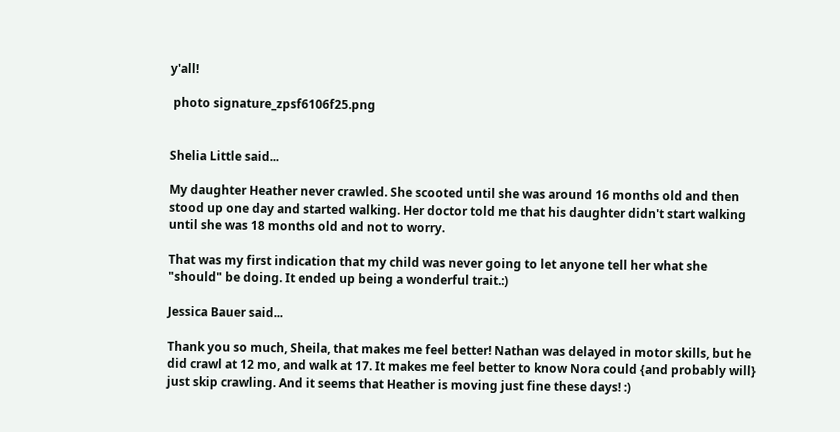y'all!

 photo signature_zpsf6106f25.png


Shelia Little said...

My daughter Heather never crawled. She scooted until she was around 16 months old and then stood up one day and started walking. Her doctor told me that his daughter didn't start walking until she was 18 months old and not to worry.

That was my first indication that my child was never going to let anyone tell her what she "should" be doing. It ended up being a wonderful trait.:)

Jessica Bauer said...

Thank you so much, Sheila, that makes me feel better! Nathan was delayed in motor skills, but he did crawl at 12 mo, and walk at 17. It makes me feel better to know Nora could {and probably will} just skip crawling. And it seems that Heather is moving just fine these days! :)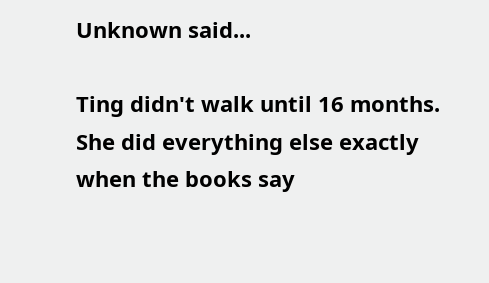Unknown said...

Ting didn't walk until 16 months. She did everything else exactly when the books say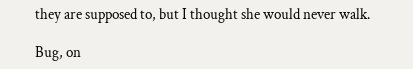they are supposed to, but I thought she would never walk.

Bug, on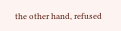the other hand, refused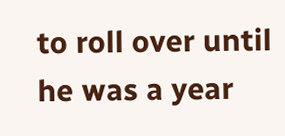to roll over until he was a year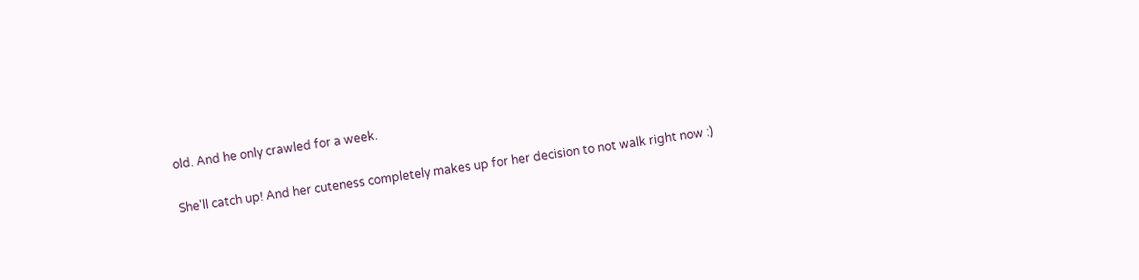old. And he only crawled for a week.

She'll catch up! And her cuteness completely makes up for her decision to not walk right now :)